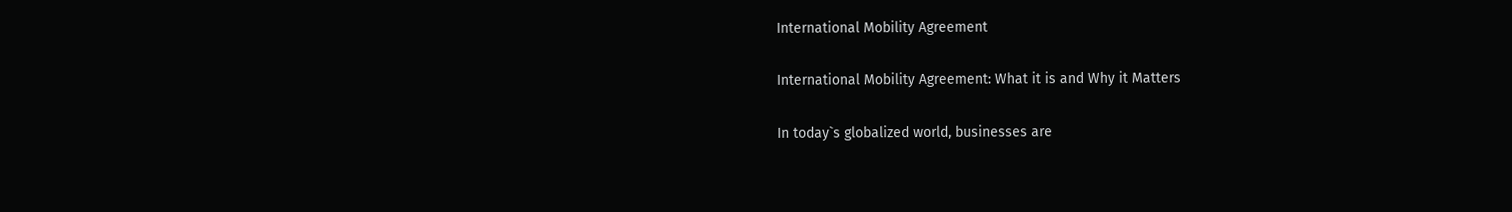International Mobility Agreement

International Mobility Agreement: What it is and Why it Matters

In today`s globalized world, businesses are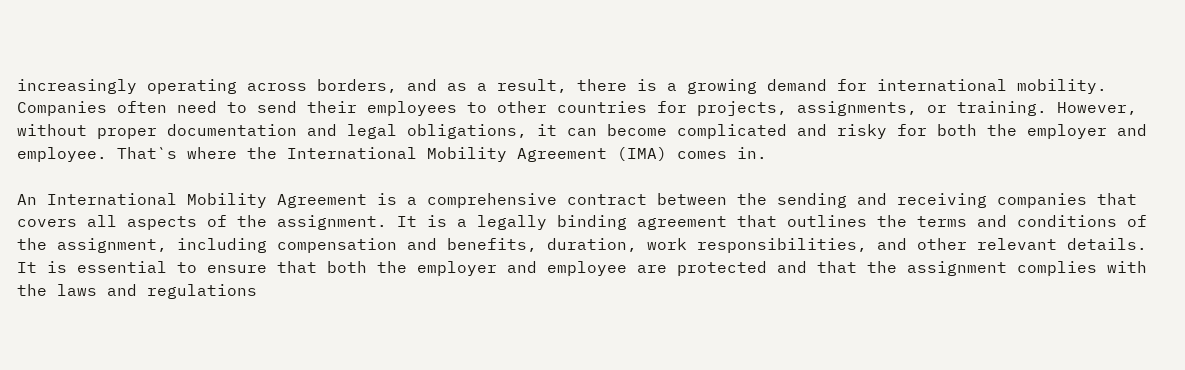increasingly operating across borders, and as a result, there is a growing demand for international mobility. Companies often need to send their employees to other countries for projects, assignments, or training. However, without proper documentation and legal obligations, it can become complicated and risky for both the employer and employee. That`s where the International Mobility Agreement (IMA) comes in.

An International Mobility Agreement is a comprehensive contract between the sending and receiving companies that covers all aspects of the assignment. It is a legally binding agreement that outlines the terms and conditions of the assignment, including compensation and benefits, duration, work responsibilities, and other relevant details. It is essential to ensure that both the employer and employee are protected and that the assignment complies with the laws and regulations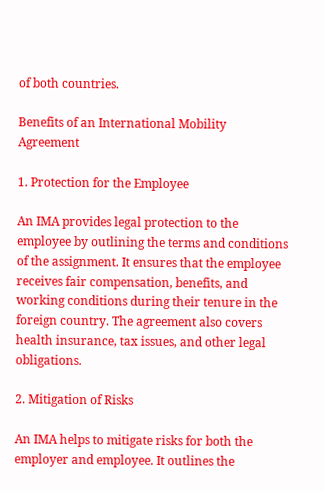of both countries.

Benefits of an International Mobility Agreement

1. Protection for the Employee

An IMA provides legal protection to the employee by outlining the terms and conditions of the assignment. It ensures that the employee receives fair compensation, benefits, and working conditions during their tenure in the foreign country. The agreement also covers health insurance, tax issues, and other legal obligations.

2. Mitigation of Risks

An IMA helps to mitigate risks for both the employer and employee. It outlines the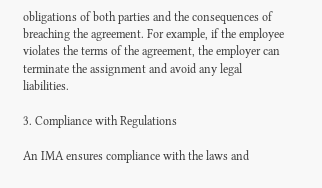obligations of both parties and the consequences of breaching the agreement. For example, if the employee violates the terms of the agreement, the employer can terminate the assignment and avoid any legal liabilities.

3. Compliance with Regulations

An IMA ensures compliance with the laws and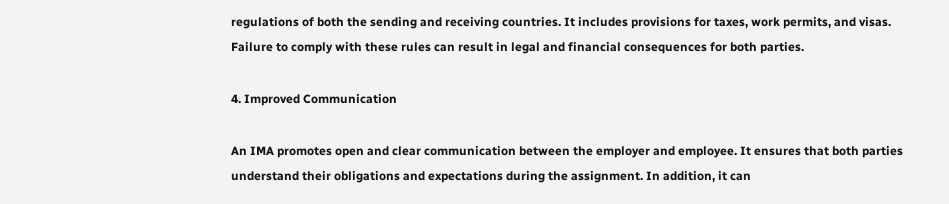regulations of both the sending and receiving countries. It includes provisions for taxes, work permits, and visas. Failure to comply with these rules can result in legal and financial consequences for both parties.

4. Improved Communication

An IMA promotes open and clear communication between the employer and employee. It ensures that both parties understand their obligations and expectations during the assignment. In addition, it can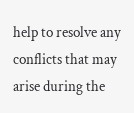help to resolve any conflicts that may arise during the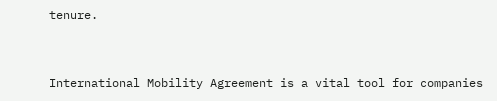tenure.


International Mobility Agreement is a vital tool for companies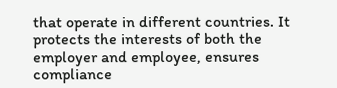that operate in different countries. It protects the interests of both the employer and employee, ensures compliance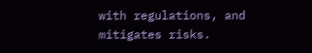with regulations, and mitigates risks.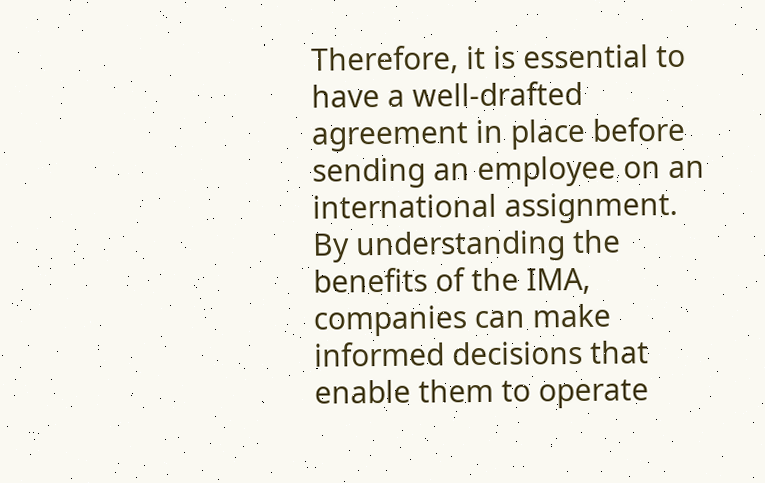Therefore, it is essential to have a well-drafted agreement in place before sending an employee on an international assignment. By understanding the benefits of the IMA, companies can make informed decisions that enable them to operate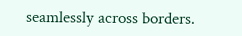seamlessly across borders.